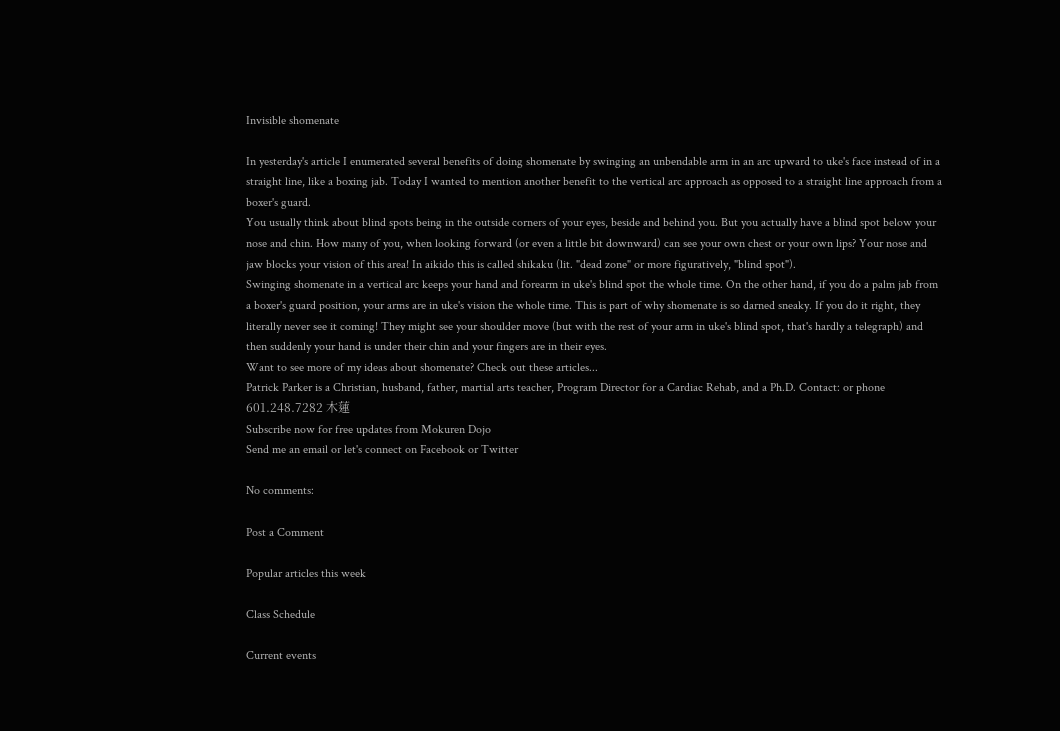Invisible shomenate

In yesterday's article I enumerated several benefits of doing shomenate by swinging an unbendable arm in an arc upward to uke's face instead of in a straight line, like a boxing jab. Today I wanted to mention another benefit to the vertical arc approach as opposed to a straight line approach from a boxer's guard.
You usually think about blind spots being in the outside corners of your eyes, beside and behind you. But you actually have a blind spot below your nose and chin. How many of you, when looking forward (or even a little bit downward) can see your own chest or your own lips? Your nose and jaw blocks your vision of this area! In aikido this is called shikaku (lit. "dead zone" or more figuratively, "blind spot").
Swinging shomenate in a vertical arc keeps your hand and forearm in uke's blind spot the whole time. On the other hand, if you do a palm jab from a boxer's guard position, your arms are in uke's vision the whole time. This is part of why shomenate is so darned sneaky. If you do it right, they literally never see it coming! They might see your shoulder move (but with the rest of your arm in uke's blind spot, that's hardly a telegraph) and then suddenly your hand is under their chin and your fingers are in their eyes.
Want to see more of my ideas about shomenate? Check out these articles...
Patrick Parker is a Christian, husband, father, martial arts teacher, Program Director for a Cardiac Rehab, and a Ph.D. Contact: or phone 601.248.7282 木蓮
Subscribe now for free updates from Mokuren Dojo
Send me an email or let's connect on Facebook or Twitter

No comments:

Post a Comment

Popular articles this week

Class Schedule

Current events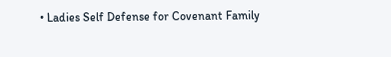• Ladies Self Defense for Covenant Family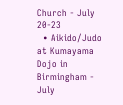Church - July 20-23
  • Aikido/Judo at Kumayama Dojo in Birmingham - July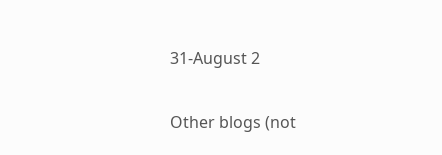31-August 2

Other blogs (not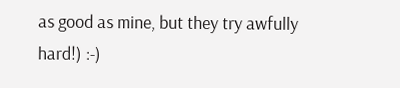as good as mine, but they try awfully hard!) :-)